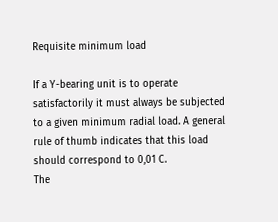Requisite minimum load

If a Y-bearing unit is to operate satisfactorily it must always be subjected to a given minimum radial load. A general rule of thumb indicates that this load should correspond to 0,01 C.
The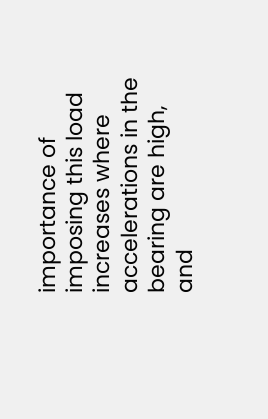importance of imposing this load increases where accelerations in the bearing are high, and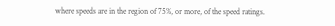where speeds are in the region of 75%, or more, of the speed ratings.